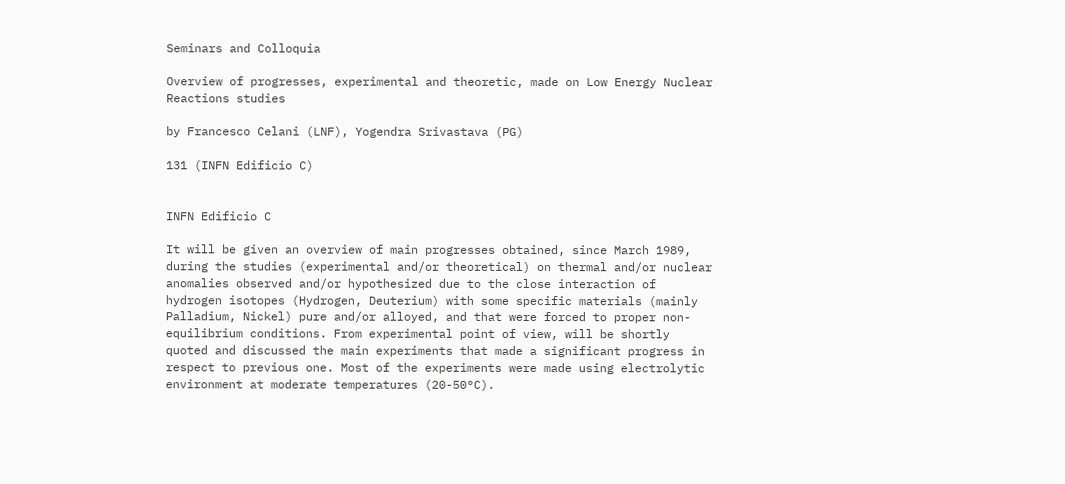Seminars and Colloquia

Overview of progresses, experimental and theoretic, made on Low Energy Nuclear Reactions studies

by Francesco Celani (LNF), Yogendra Srivastava (PG)

131 (INFN Edificio C)


INFN Edificio C

It will be given an overview of main progresses obtained, since March 1989, during the studies (experimental and/or theoretical) on thermal and/or nuclear anomalies observed and/or hypothesized due to the close interaction of hydrogen isotopes (Hydrogen, Deuterium) with some specific materials (mainly Palladium, Nickel) pure and/or alloyed, and that were forced to proper non-equilibrium conditions. From experimental point of view, will be shortly quoted and discussed the main experiments that made a significant progress in respect to previous one. Most of the experiments were made using electrolytic environment at moderate temperatures (20-50°C).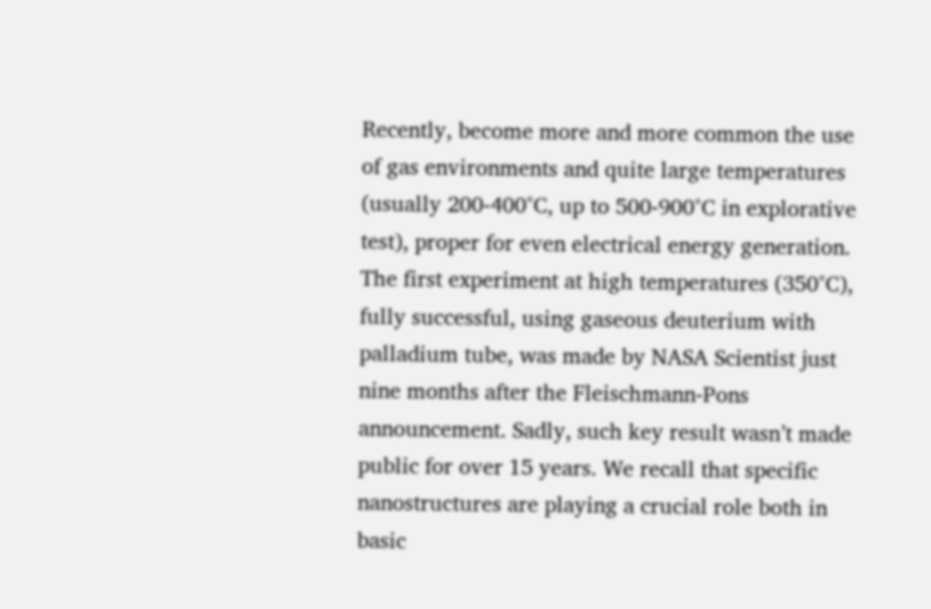Recently, become more and more common the use of gas environments and quite large temperatures (usually 200-400°C, up to 500-900°C in explorative test), proper for even electrical energy generation. The first experiment at high temperatures (350°C), fully successful, using gaseous deuterium with palladium tube, was made by NASA Scientist just nine months after the Fleischmann-Pons announcement. Sadly, such key result wasn’t made public for over 15 years. We recall that specific nanostructures are playing a crucial role both in basic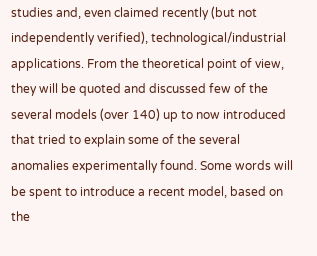studies and, even claimed recently (but not independently verified), technological/industrial applications. From the theoretical point of view, they will be quoted and discussed few of the several models (over 140) up to now introduced that tried to explain some of the several anomalies experimentally found. Some words will be spent to introduce a recent model, based on the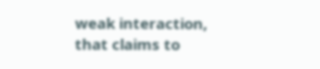weak interaction, that claims to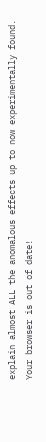explain almost ALL the anomalous effects up to now experimentally found.
Your browser is out of date!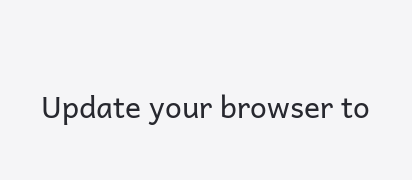Update your browser to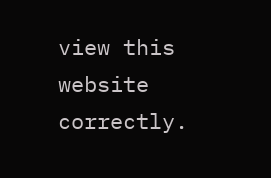view this website correctly.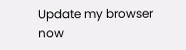Update my browser now